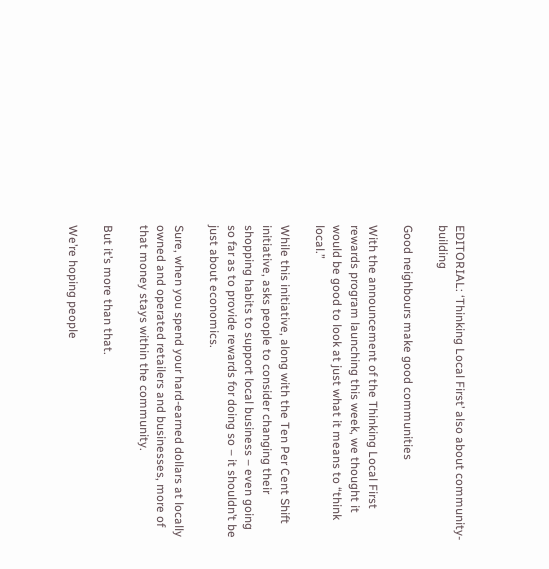EDITORIAL: ‘Thinking Local First’ also about community-building

Good neighbours make good communities

With the announcement of the Thinking Local First rewards program launching this week, we thought it would be good to look at just what it means to “think local.”

While this initiative, along with the Ten Per Cent Shift initiative, asks people to consider changing their shopping habits to support local business – even going so far as to provide rewards for doing so – it shouldn’t be just about economics.

Sure, when you spend your hard-earned dollars at locally owned and operated retailers and businesses, more of that money stays within the community.

But it’s more than that.

We’re hoping people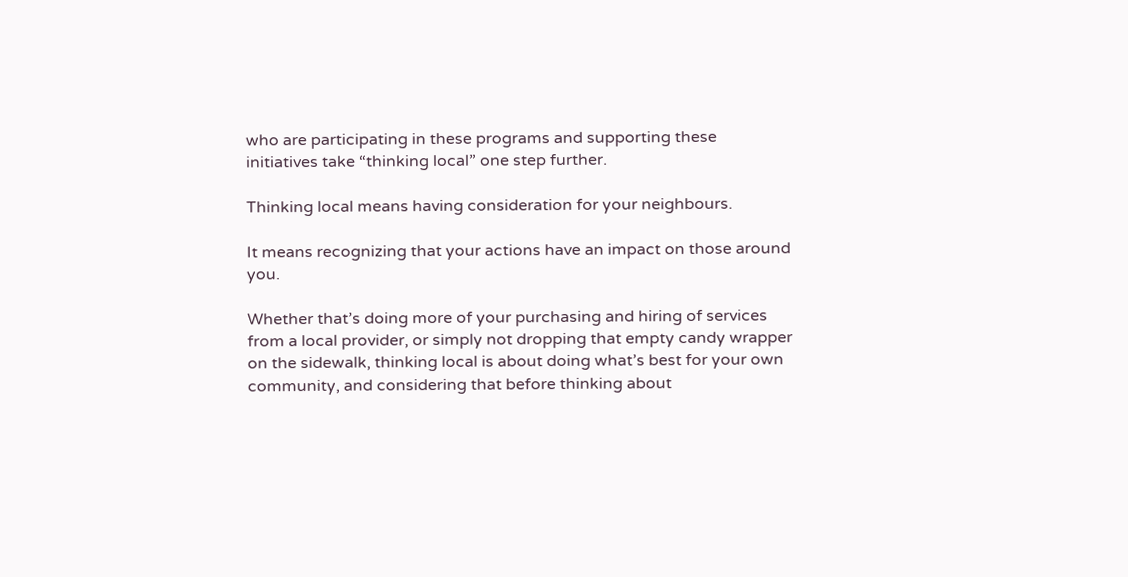who are participating in these programs and supporting these initiatives take “thinking local” one step further.

Thinking local means having consideration for your neighbours.

It means recognizing that your actions have an impact on those around you.

Whether that’s doing more of your purchasing and hiring of services from a local provider, or simply not dropping that empty candy wrapper on the sidewalk, thinking local is about doing what’s best for your own community, and considering that before thinking about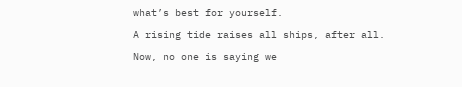what’s best for yourself.

A rising tide raises all ships, after all.

Now, no one is saying we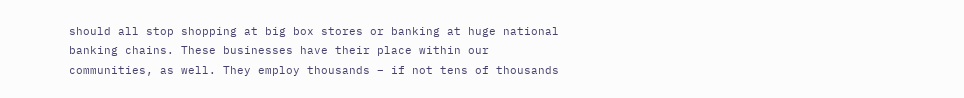should all stop shopping at big box stores or banking at huge national banking chains. These businesses have their place within our communities, as well. They employ thousands – if not tens of thousands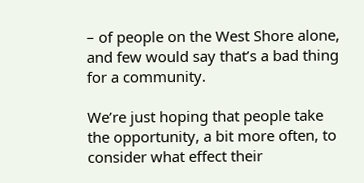– of people on the West Shore alone, and few would say that’s a bad thing for a community.

We’re just hoping that people take the opportunity, a bit more often, to consider what effect their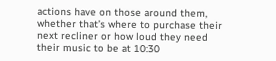actions have on those around them, whether that’s where to purchase their next recliner or how loud they need their music to be at 10:30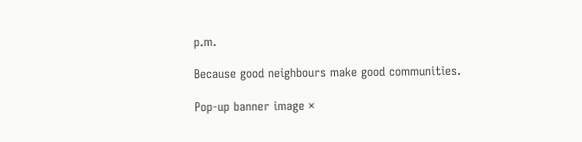p.m.

Because good neighbours make good communities.

Pop-up banner image ×